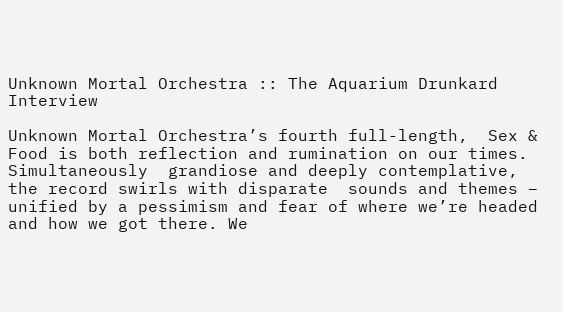Unknown Mortal Orchestra :: The Aquarium Drunkard Interview

Unknown Mortal Orchestra’s fourth full-length,  Sex & Food is both reflection and rumination on our times. Simultaneously  grandiose and deeply contemplative, the record swirls with disparate  sounds and themes – unified by a pessimism and fear of where we’re headed and how we got there. We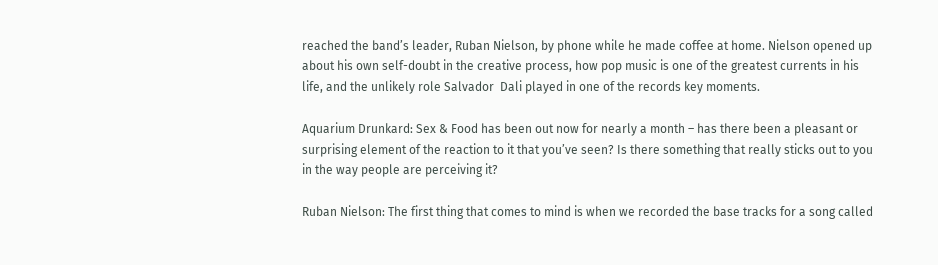reached the band’s leader, Ruban Nielson, by phone while he made coffee at home. Nielson opened up about his own self-doubt in the creative process, how pop music is one of the greatest currents in his life, and the unlikely role Salvador  Dali played in one of the records key moments.

Aquarium Drunkard: Sex & Food has been out now for nearly a month – has there been a pleasant or surprising element of the reaction to it that you’ve seen? Is there something that really sticks out to you in the way people are perceiving it?

Ruban Nielson: The first thing that comes to mind is when we recorded the base tracks for a song called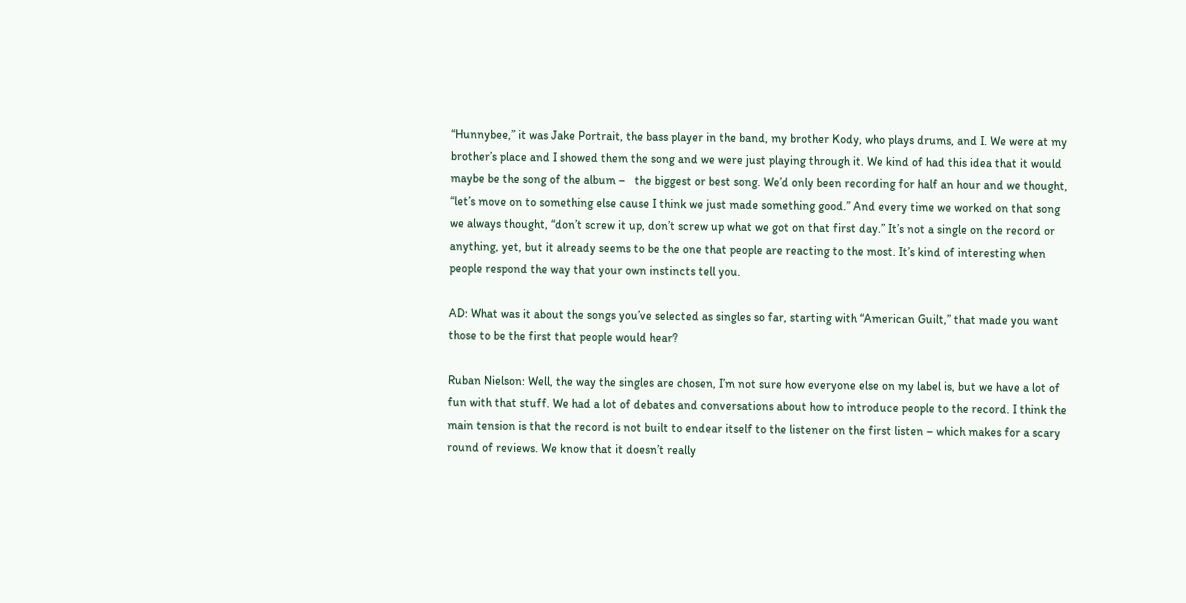“Hunnybee,” it was Jake Portrait, the bass player in the band, my brother Kody, who plays drums, and I. We were at my brother’s place and I showed them the song and we were just playing through it. We kind of had this idea that it would maybe be the song of the album –   the biggest or best song. We’d only been recording for half an hour and we thought, “let’s move on to something else cause I think we just made something good.” And every time we worked on that song we always thought, “don’t screw it up, don’t screw up what we got on that first day.” It’s not a single on the record or anything, yet, but it already seems to be the one that people are reacting to the most. It’s kind of interesting when people respond the way that your own instincts tell you.

AD: What was it about the songs you’ve selected as singles so far, starting with “American Guilt,” that made you want those to be the first that people would hear?

Ruban Nielson: Well, the way the singles are chosen, I’m not sure how everyone else on my label is, but we have a lot of fun with that stuff. We had a lot of debates and conversations about how to introduce people to the record. I think the main tension is that the record is not built to endear itself to the listener on the first listen – which makes for a scary round of reviews. We know that it doesn’t really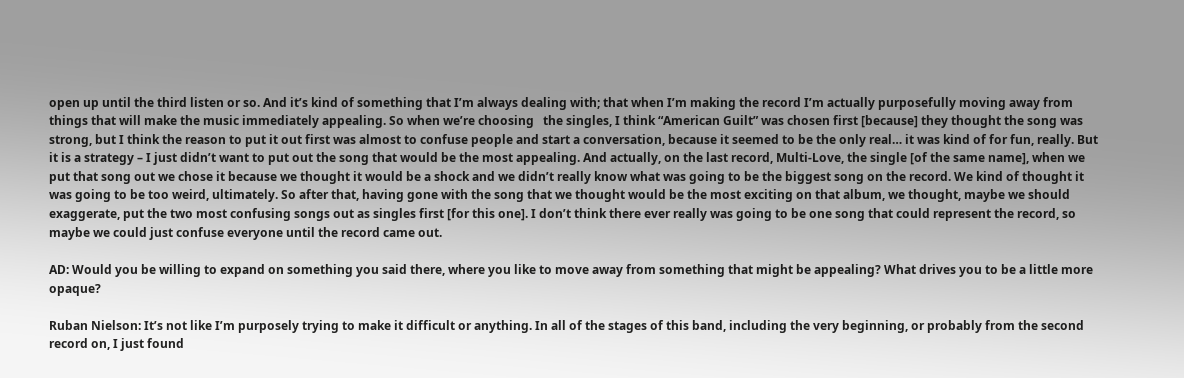open up until the third listen or so. And it’s kind of something that I’m always dealing with; that when I’m making the record I’m actually purposefully moving away from things that will make the music immediately appealing. So when we’re choosing   the singles, I think “American Guilt” was chosen first [because] they thought the song was strong, but I think the reason to put it out first was almost to confuse people and start a conversation, because it seemed to be the only real… it was kind of for fun, really. But it is a strategy – I just didn’t want to put out the song that would be the most appealing. And actually, on the last record, Multi-Love, the single [of the same name], when we put that song out we chose it because we thought it would be a shock and we didn’t really know what was going to be the biggest song on the record. We kind of thought it was going to be too weird, ultimately. So after that, having gone with the song that we thought would be the most exciting on that album, we thought, maybe we should exaggerate, put the two most confusing songs out as singles first [for this one]. I don’t think there ever really was going to be one song that could represent the record, so maybe we could just confuse everyone until the record came out.

AD: Would you be willing to expand on something you said there, where you like to move away from something that might be appealing? What drives you to be a little more opaque?

Ruban Nielson: It’s not like I’m purposely trying to make it difficult or anything. In all of the stages of this band, including the very beginning, or probably from the second record on, I just found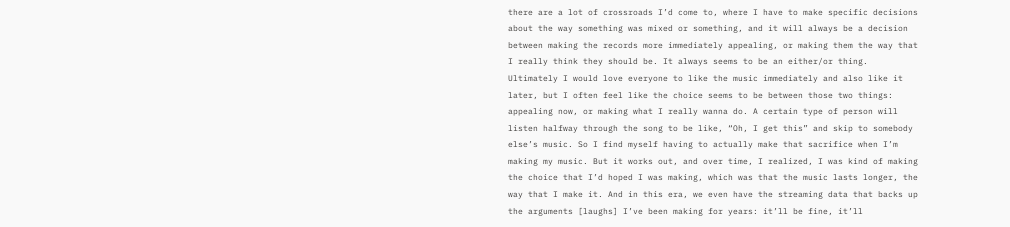there are a lot of crossroads I’d come to, where I have to make specific decisions about the way something was mixed or something, and it will always be a decision between making the records more immediately appealing, or making them the way that I really think they should be. It always seems to be an either/or thing. Ultimately I would love everyone to like the music immediately and also like it later, but I often feel like the choice seems to be between those two things: appealing now, or making what I really wanna do. A certain type of person will listen halfway through the song to be like, “Oh, I get this” and skip to somebody else’s music. So I find myself having to actually make that sacrifice when I’m making my music. But it works out, and over time, I realized, I was kind of making the choice that I’d hoped I was making, which was that the music lasts longer, the way that I make it. And in this era, we even have the streaming data that backs up the arguments [laughs] I’ve been making for years: it’ll be fine, it’ll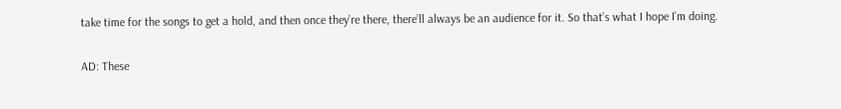take time for the songs to get a hold, and then once they’re there, there’ll always be an audience for it. So that’s what I hope I’m doing.

AD: These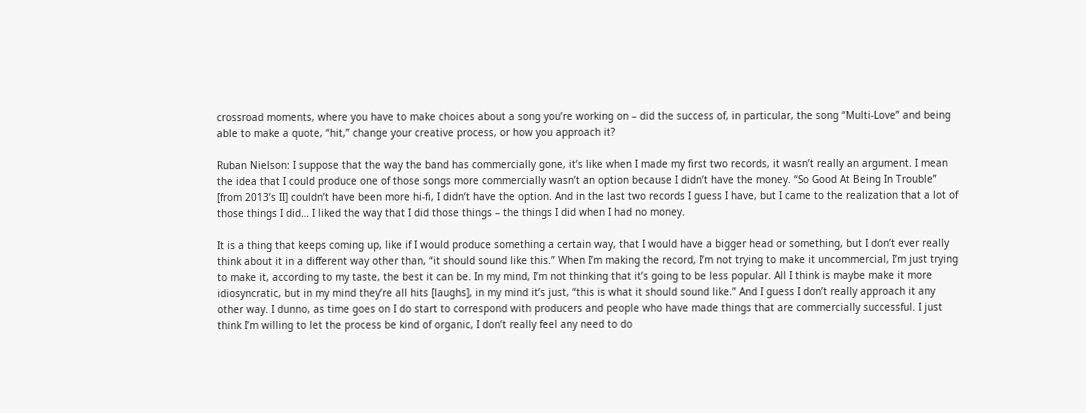crossroad moments, where you have to make choices about a song you’re working on – did the success of, in particular, the song “Multi-Love” and being able to make a quote, “hit,” change your creative process, or how you approach it?

Ruban Nielson: I suppose that the way the band has commercially gone, it’s like when I made my first two records, it wasn’t really an argument. I mean the idea that I could produce one of those songs more commercially wasn’t an option because I didn’t have the money. “So Good At Being In Trouble” [from 2013’s II] couldn’t have been more hi-fi, I didn’t have the option. And in the last two records I guess I have, but I came to the realization that a lot of those things I did… I liked the way that I did those things – the things I did when I had no money.

It is a thing that keeps coming up, like if I would produce something a certain way, that I would have a bigger head or something, but I don’t ever really think about it in a different way other than, “it should sound like this.” When I’m making the record, I’m not trying to make it uncommercial, I’m just trying to make it, according to my taste, the best it can be. In my mind, I’m not thinking that it’s going to be less popular. All I think is maybe make it more idiosyncratic, but in my mind they’re all hits [laughs], in my mind it’s just, “this is what it should sound like.” And I guess I don’t really approach it any other way. I dunno, as time goes on I do start to correspond with producers and people who have made things that are commercially successful. I just think I’m willing to let the process be kind of organic, I don’t really feel any need to do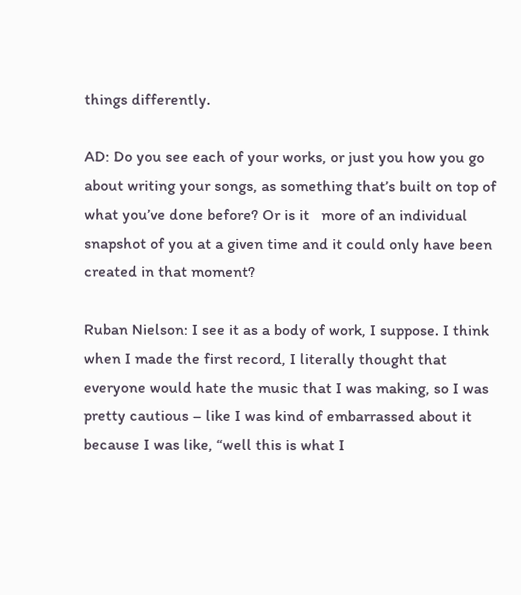things differently.

AD: Do you see each of your works, or just you how you go about writing your songs, as something that’s built on top of what you’ve done before? Or is it   more of an individual snapshot of you at a given time and it could only have been created in that moment?

Ruban Nielson: I see it as a body of work, I suppose. I think when I made the first record, I literally thought that everyone would hate the music that I was making, so I was pretty cautious – like I was kind of embarrassed about it because I was like, “well this is what I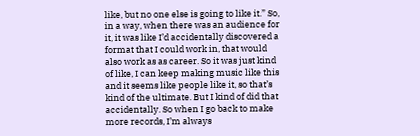like, but no one else is going to like it.” So, in a way, when there was an audience for it, it was like I’d accidentally discovered a format that I could work in, that would also work as as career. So it was just kind of like, I can keep making music like this and it seems like people like it, so that’s kind of the ultimate. But I kind of did that accidentally. So when I go back to make more records, I’m always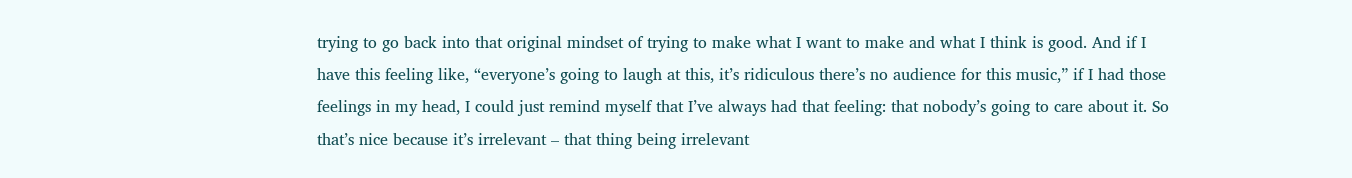trying to go back into that original mindset of trying to make what I want to make and what I think is good. And if I have this feeling like, “everyone’s going to laugh at this, it’s ridiculous there’s no audience for this music,” if I had those feelings in my head, I could just remind myself that I’ve always had that feeling: that nobody’s going to care about it. So that’s nice because it’s irrelevant – that thing being irrelevant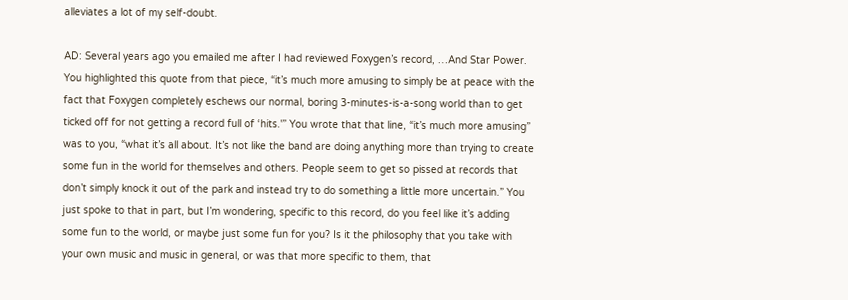alleviates a lot of my self-doubt.

AD: Several years ago you emailed me after I had reviewed Foxygen’s record, …And Star Power. You highlighted this quote from that piece, “it’s much more amusing to simply be at peace with the fact that Foxygen completely eschews our normal, boring 3-minutes-is-a-song world than to get ticked off for not getting a record full of ‘hits.'” You wrote that that line, “it’s much more amusing” was to you, “what it’s all about. It’s not like the band are doing anything more than trying to create some fun in the world for themselves and others. People seem to get so pissed at records that don’t simply knock it out of the park and instead try to do something a little more uncertain.” You just spoke to that in part, but I’m wondering, specific to this record, do you feel like it’s adding some fun to the world, or maybe just some fun for you? Is it the philosophy that you take with your own music and music in general, or was that more specific to them, that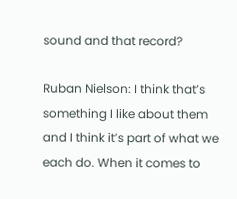sound and that record?

Ruban Nielson: I think that’s something I like about them and I think it’s part of what we each do. When it comes to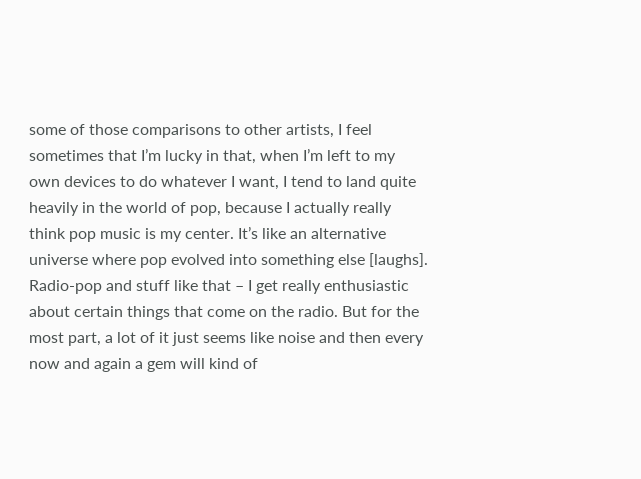some of those comparisons to other artists, I feel sometimes that I’m lucky in that, when I’m left to my own devices to do whatever I want, I tend to land quite heavily in the world of pop, because I actually really think pop music is my center. It’s like an alternative universe where pop evolved into something else [laughs]. Radio-pop and stuff like that – I get really enthusiastic about certain things that come on the radio. But for the most part, a lot of it just seems like noise and then every now and again a gem will kind of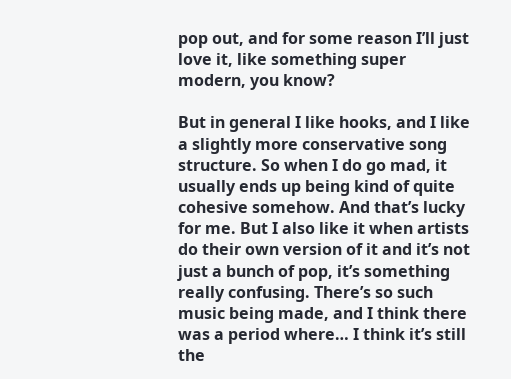pop out, and for some reason I’ll just love it, like something super modern, you know?

But in general I like hooks, and I like a slightly more conservative song structure. So when I do go mad, it usually ends up being kind of quite cohesive somehow. And that’s lucky for me. But I also like it when artists do their own version of it and it’s not just a bunch of pop, it’s something really confusing. There’s so such music being made, and I think there was a period where… I think it’s still the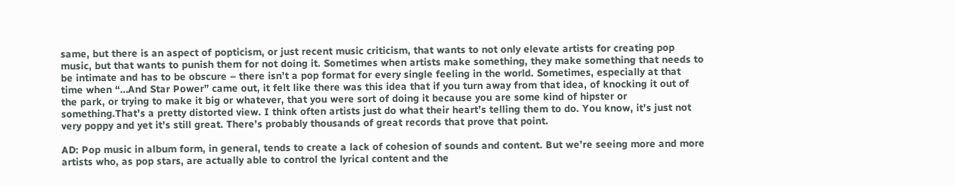same, but there is an aspect of popticism, or just recent music criticism, that wants to not only elevate artists for creating pop music, but that wants to punish them for not doing it. Sometimes when artists make something, they make something that needs to be intimate and has to be obscure – there isn’t a pop format for every single feeling in the world. Sometimes, especially at that time when “…And Star Power” came out, it felt like there was this idea that if you turn away from that idea, of knocking it out of the park, or trying to make it big or whatever, that you were sort of doing it because you are some kind of hipster or something.That’s a pretty distorted view. I think often artists just do what their heart’s telling them to do. You know, it’s just not very poppy and yet it’s still great. There’s probably thousands of great records that prove that point.

AD: Pop music in album form, in general, tends to create a lack of cohesion of sounds and content. But we’re seeing more and more artists who, as pop stars, are actually able to control the lyrical content and the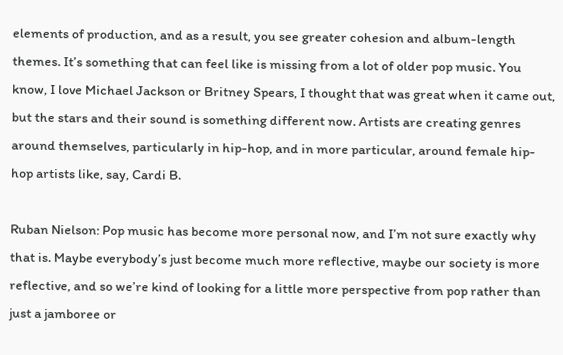elements of production, and as a result, you see greater cohesion and album-length themes. It’s something that can feel like is missing from a lot of older pop music. You know, I love Michael Jackson or Britney Spears, I thought that was great when it came out, but the stars and their sound is something different now. Artists are creating genres around themselves, particularly in hip-hop, and in more particular, around female hip-hop artists like, say, Cardi B.

Ruban Nielson: Pop music has become more personal now, and I’m not sure exactly why that is. Maybe everybody’s just become much more reflective, maybe our society is more reflective, and so we’re kind of looking for a little more perspective from pop rather than just a jamboree or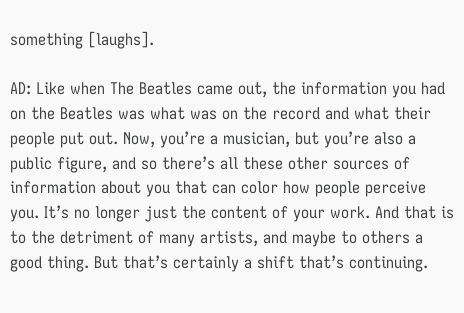something [laughs].

AD: Like when The Beatles came out, the information you had on the Beatles was what was on the record and what their people put out. Now, you’re a musician, but you’re also a public figure, and so there’s all these other sources of information about you that can color how people perceive you. It’s no longer just the content of your work. And that is to the detriment of many artists, and maybe to others a good thing. But that’s certainly a shift that’s continuing.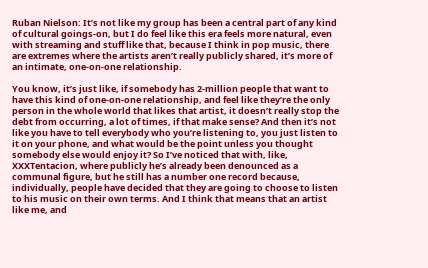Ruban Nielson: It’s not like my group has been a central part of any kind of cultural goings-on, but I do feel like this era feels more natural, even with streaming and stuff like that, because I think in pop music, there are extremes where the artists aren’t really publicly shared, it’s more of an intimate, one-on-one relationship.

You know, it’s just like, if somebody has 2-million people that want to have this kind of one-on-one relationship, and feel like they’re the only person in the whole world that likes that artist, it doesn’t really stop the debt from occurring, a lot of times, if that make sense? And then it’s not like you have to tell everybody who you’re listening to, you just listen to it on your phone, and what would be the point unless you thought somebody else would enjoy it? So I’ve noticed that with, like, XXXTentacion, where publicly he’s already been denounced as a communal figure, but he still has a number one record because, individually, people have decided that they are going to choose to listen to his music on their own terms. And I think that means that an artist like me, and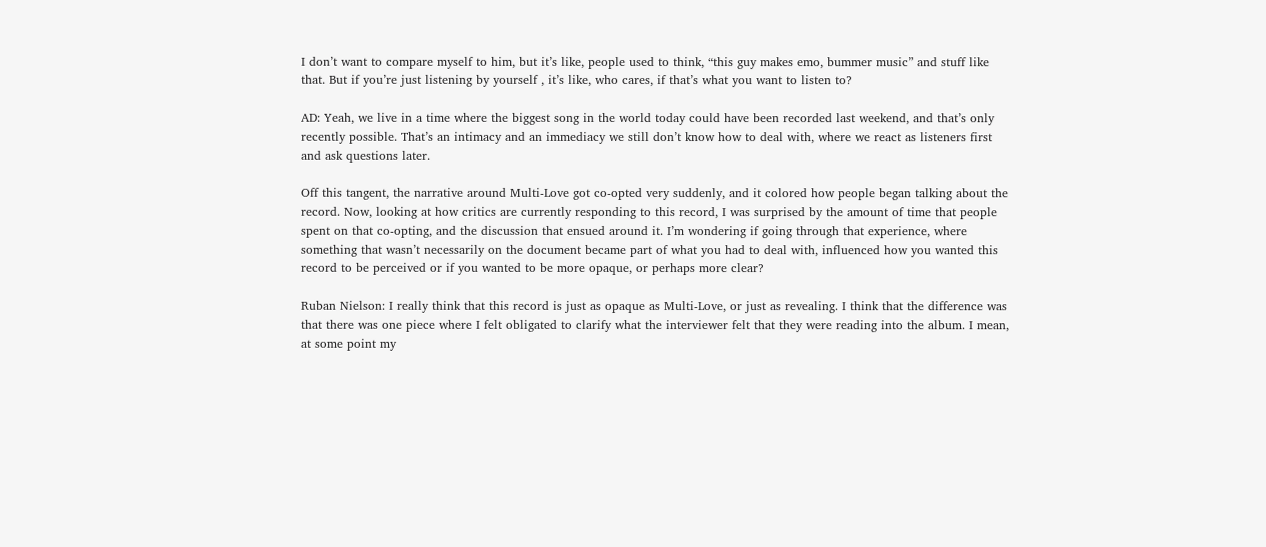I don’t want to compare myself to him, but it’s like, people used to think, “this guy makes emo, bummer music” and stuff like that. But if you’re just listening by yourself , it’s like, who cares, if that’s what you want to listen to?

AD: Yeah, we live in a time where the biggest song in the world today could have been recorded last weekend, and that’s only recently possible. That’s an intimacy and an immediacy we still don’t know how to deal with, where we react as listeners first and ask questions later.

Off this tangent, the narrative around Multi-Love got co-opted very suddenly, and it colored how people began talking about the record. Now, looking at how critics are currently responding to this record, I was surprised by the amount of time that people spent on that co-opting, and the discussion that ensued around it. I’m wondering if going through that experience, where something that wasn’t necessarily on the document became part of what you had to deal with, influenced how you wanted this record to be perceived or if you wanted to be more opaque, or perhaps more clear?

Ruban Nielson: I really think that this record is just as opaque as Multi-Love, or just as revealing. I think that the difference was that there was one piece where I felt obligated to clarify what the interviewer felt that they were reading into the album. I mean, at some point my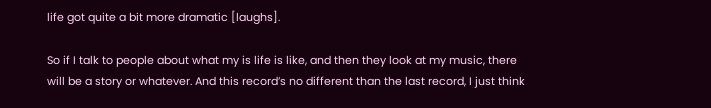life got quite a bit more dramatic [laughs].

So if I talk to people about what my is life is like, and then they look at my music, there will be a story or whatever. And this record’s no different than the last record, I just think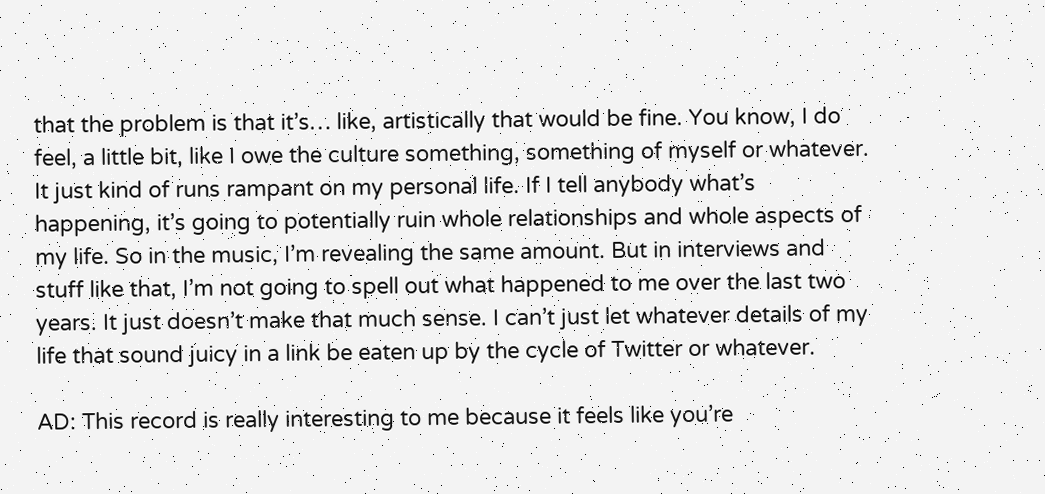that the problem is that it’s… like, artistically that would be fine. You know, I do feel, a little bit, like I owe the culture something, something of myself or whatever. It just kind of runs rampant on my personal life. If I tell anybody what’s happening, it’s going to potentially ruin whole relationships and whole aspects of my life. So in the music, I’m revealing the same amount. But in interviews and stuff like that, I’m not going to spell out what happened to me over the last two years. It just doesn’t make that much sense. I can’t just let whatever details of my life that sound juicy in a link be eaten up by the cycle of Twitter or whatever.

AD: This record is really interesting to me because it feels like you’re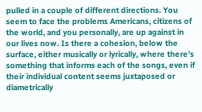pulled in a couple of different directions. You seem to face the problems Americans, citizens of the world, and you personally, are up against in our lives now. Is there a cohesion, below the surface, either musically or lyrically, where there’s something that informs each of the songs, even if their individual content seems juxtaposed or diametrically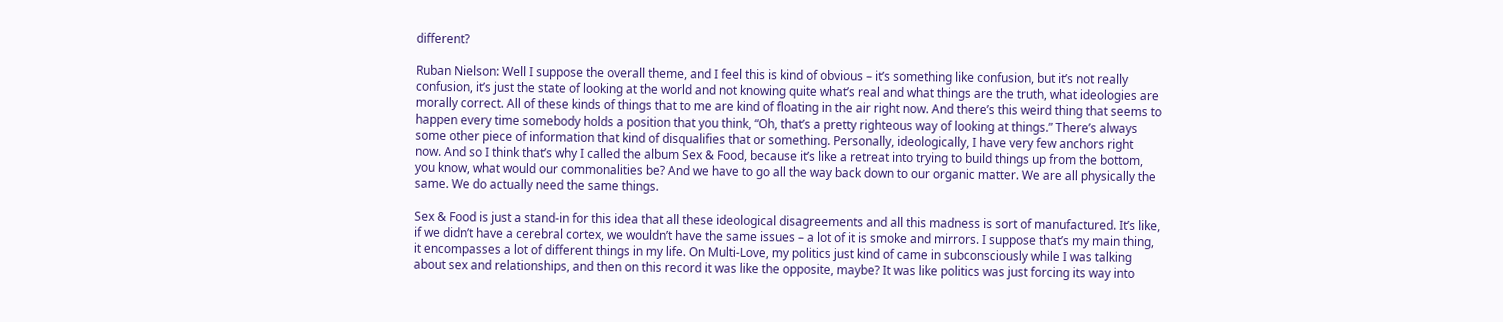different?

Ruban Nielson: Well I suppose the overall theme, and I feel this is kind of obvious – it’s something like confusion, but it’s not really confusion, it’s just the state of looking at the world and not knowing quite what’s real and what things are the truth, what ideologies are morally correct. All of these kinds of things that to me are kind of floating in the air right now. And there’s this weird thing that seems to happen every time somebody holds a position that you think, “Oh, that’s a pretty righteous way of looking at things.” There’s always some other piece of information that kind of disqualifies that or something. Personally, ideologically, I have very few anchors right now. And so I think that’s why I called the album Sex & Food, because it’s like a retreat into trying to build things up from the bottom, you know, what would our commonalities be? And we have to go all the way back down to our organic matter. We are all physically the same. We do actually need the same things.

Sex & Food is just a stand-in for this idea that all these ideological disagreements and all this madness is sort of manufactured. It’s like, if we didn’t have a cerebral cortex, we wouldn’t have the same issues – a lot of it is smoke and mirrors. I suppose that’s my main thing, it encompasses a lot of different things in my life. On Multi-Love, my politics just kind of came in subconsciously while I was talking about sex and relationships, and then on this record it was like the opposite, maybe? It was like politics was just forcing its way into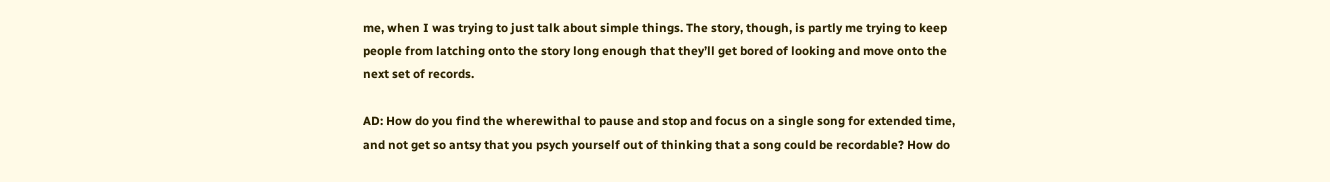me, when I was trying to just talk about simple things. The story, though, is partly me trying to keep people from latching onto the story long enough that they’ll get bored of looking and move onto the next set of records.

AD: How do you find the wherewithal to pause and stop and focus on a single song for extended time, and not get so antsy that you psych yourself out of thinking that a song could be recordable? How do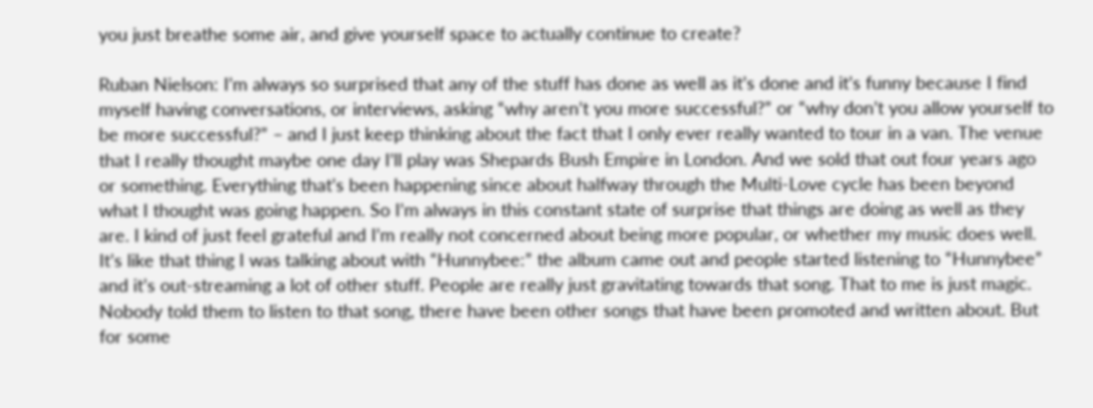you just breathe some air, and give yourself space to actually continue to create?

Ruban Nielson: I’m always so surprised that any of the stuff has done as well as it’s done and it’s funny because I find myself having conversations, or interviews, asking “why aren’t you more successful?” or “why don’t you allow yourself to be more successful?” – and I just keep thinking about the fact that I only ever really wanted to tour in a van. The venue that I really thought maybe one day I’ll play was Shepards Bush Empire in London. And we sold that out four years ago or something. Everything that’s been happening since about halfway through the Multi-Love cycle has been beyond what I thought was going happen. So I’m always in this constant state of surprise that things are doing as well as they are. I kind of just feel grateful and I’m really not concerned about being more popular, or whether my music does well. It’s like that thing I was talking about with “Hunnybee:” the album came out and people started listening to “Hunnybee” and it’s out-streaming a lot of other stuff. People are really just gravitating towards that song. That to me is just magic. Nobody told them to listen to that song, there have been other songs that have been promoted and written about. But for some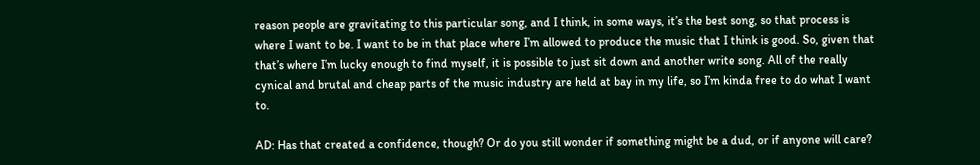reason people are gravitating to this particular song, and I think, in some ways, it’s the best song, so that process is where I want to be. I want to be in that place where I’m allowed to produce the music that I think is good. So, given that that’s where I’m lucky enough to find myself, it is possible to just sit down and another write song. All of the really cynical and brutal and cheap parts of the music industry are held at bay in my life, so I’m kinda free to do what I want to.

AD: Has that created a confidence, though? Or do you still wonder if something might be a dud, or if anyone will care?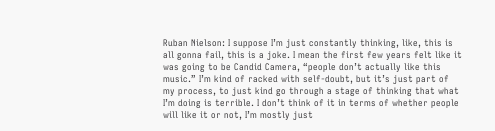Ruban Nielson: I suppose I’m just constantly thinking, like, this is all gonna fail, this is a joke. I mean the first few years felt like it was going to be Candid Camera, “people don’t actually like this music.” I’m kind of racked with self-doubt, but it’s just part of my process, to just kind go through a stage of thinking that what I’m doing is terrible. I don’t think of it in terms of whether people will like it or not, I’m mostly just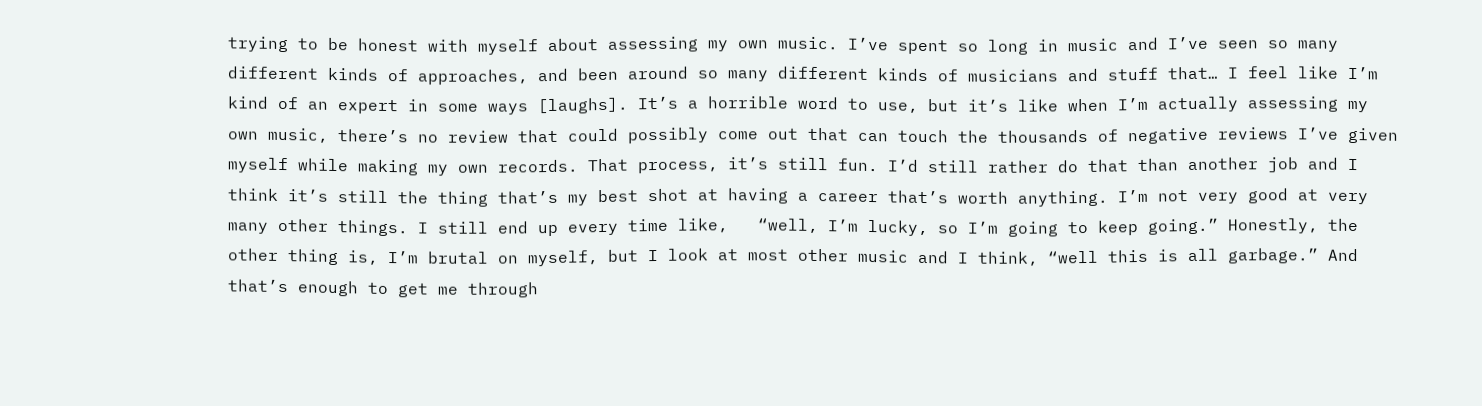trying to be honest with myself about assessing my own music. I’ve spent so long in music and I’ve seen so many different kinds of approaches, and been around so many different kinds of musicians and stuff that… I feel like I’m kind of an expert in some ways [laughs]. It’s a horrible word to use, but it’s like when I’m actually assessing my own music, there’s no review that could possibly come out that can touch the thousands of negative reviews I’ve given myself while making my own records. That process, it’s still fun. I’d still rather do that than another job and I think it’s still the thing that’s my best shot at having a career that’s worth anything. I’m not very good at very many other things. I still end up every time like,   “well, I’m lucky, so I’m going to keep going.” Honestly, the other thing is, I’m brutal on myself, but I look at most other music and I think, “well this is all garbage.” And that’s enough to get me through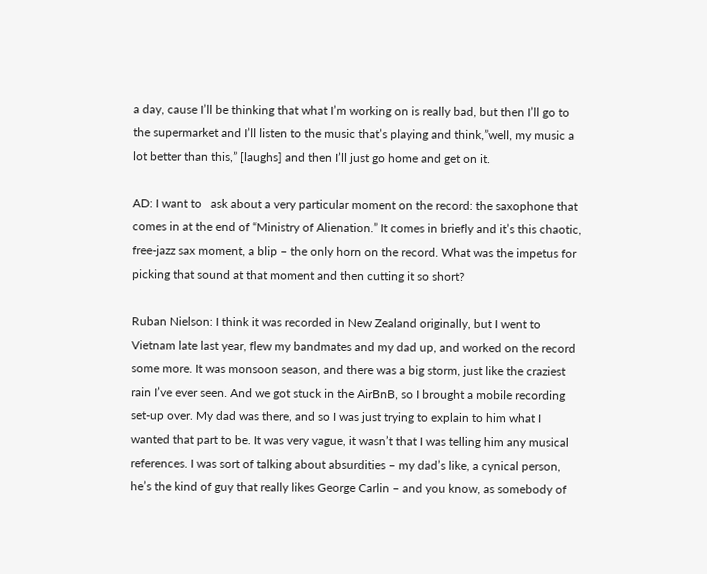a day, cause I’ll be thinking that what I’m working on is really bad, but then I’ll go to the supermarket and I’ll listen to the music that’s playing and think,”well, my music a lot better than this,” [laughs] and then I’ll just go home and get on it.

AD: I want to   ask about a very particular moment on the record: the saxophone that comes in at the end of “Ministry of Alienation.” It comes in briefly and it’s this chaotic, free-jazz sax moment, a blip – the only horn on the record. What was the impetus for picking that sound at that moment and then cutting it so short?

Ruban Nielson: I think it was recorded in New Zealand originally, but I went to Vietnam late last year, flew my bandmates and my dad up, and worked on the record some more. It was monsoon season, and there was a big storm, just like the craziest rain I’ve ever seen. And we got stuck in the AirBnB, so I brought a mobile recording set-up over. My dad was there, and so I was just trying to explain to him what I wanted that part to be. It was very vague, it wasn’t that I was telling him any musical references. I was sort of talking about absurdities – my dad’s like, a cynical person, he’s the kind of guy that really likes George Carlin – and you know, as somebody of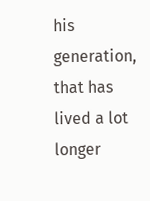his generation, that has lived a lot longer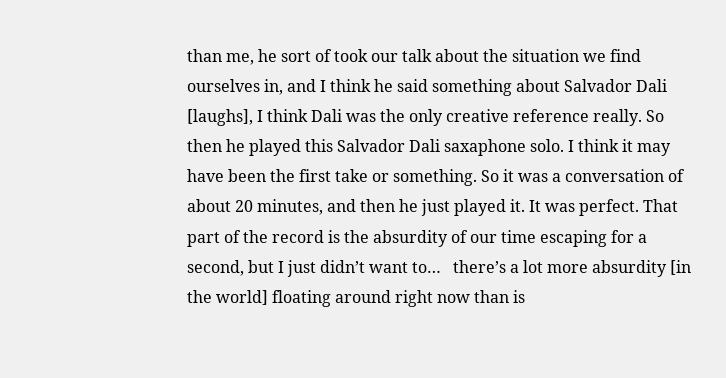than me, he sort of took our talk about the situation we find ourselves in, and I think he said something about Salvador Dali [laughs], I think Dali was the only creative reference really. So then he played this Salvador Dali saxaphone solo. I think it may have been the first take or something. So it was a conversation of about 20 minutes, and then he just played it. It was perfect. That part of the record is the absurdity of our time escaping for a second, but I just didn’t want to…   there’s a lot more absurdity [in the world] floating around right now than is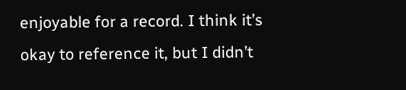enjoyable for a record. I think it’s okay to reference it, but I didn’t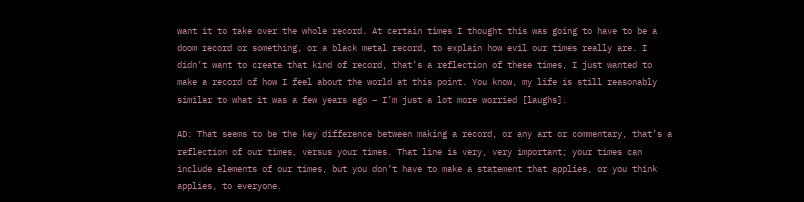want it to take over the whole record. At certain times I thought this was going to have to be a doom record or something, or a black metal record, to explain how evil our times really are. I didn’t want to create that kind of record, that’s a reflection of these times, I just wanted to make a record of how I feel about the world at this point. You know, my life is still reasonably similar to what it was a few years ago – I’m just a lot more worried [laughs].

AD: That seems to be the key difference between making a record, or any art or commentary, that’s a reflection of our times, versus your times. That line is very, very important; your times can include elements of our times, but you don’t have to make a statement that applies, or you think applies, to everyone.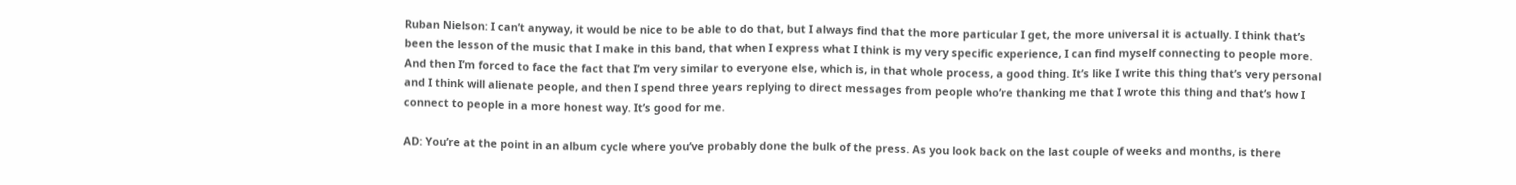Ruban Nielson: I can’t anyway, it would be nice to be able to do that, but I always find that the more particular I get, the more universal it is actually. I think that’s been the lesson of the music that I make in this band, that when I express what I think is my very specific experience, I can find myself connecting to people more. And then I’m forced to face the fact that I’m very similar to everyone else, which is, in that whole process, a good thing. It’s like I write this thing that’s very personal and I think will alienate people, and then I spend three years replying to direct messages from people who’re thanking me that I wrote this thing and that’s how I connect to people in a more honest way. It’s good for me.

AD: You’re at the point in an album cycle where you’ve probably done the bulk of the press. As you look back on the last couple of weeks and months, is there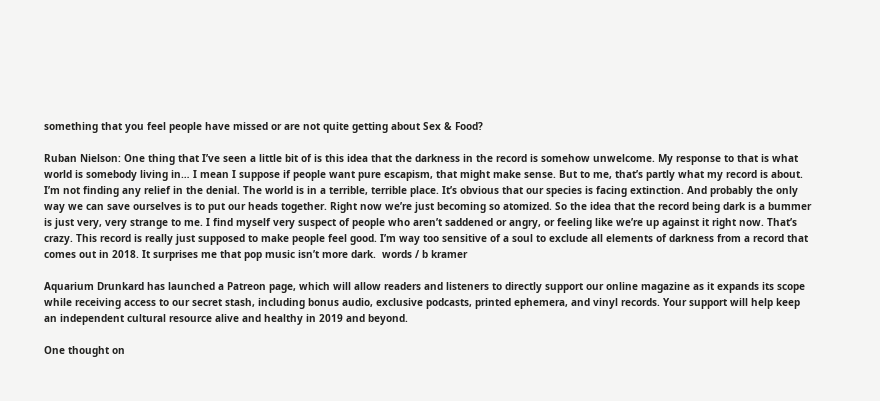something that you feel people have missed or are not quite getting about Sex & Food?

Ruban Nielson: One thing that I’ve seen a little bit of is this idea that the darkness in the record is somehow unwelcome. My response to that is what world is somebody living in… I mean I suppose if people want pure escapism, that might make sense. But to me, that’s partly what my record is about. I’m not finding any relief in the denial. The world is in a terrible, terrible place. It’s obvious that our species is facing extinction. And probably the only way we can save ourselves is to put our heads together. Right now we’re just becoming so atomized. So the idea that the record being dark is a bummer is just very, very strange to me. I find myself very suspect of people who aren’t saddened or angry, or feeling like we’re up against it right now. That’s crazy. This record is really just supposed to make people feel good. I’m way too sensitive of a soul to exclude all elements of darkness from a record that comes out in 2018. It surprises me that pop music isn’t more dark.  words / b kramer

Aquarium Drunkard has launched a Patreon page, which will allow readers and listeners to directly support our online magazine as it expands its scope while receiving access to our secret stash, including bonus audio, exclusive podcasts, printed ephemera, and vinyl records. Your support will help keep an independent cultural resource alive and healthy in 2019 and beyond.

One thought on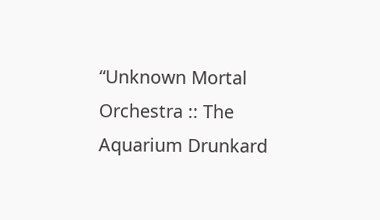“Unknown Mortal Orchestra :: The Aquarium Drunkard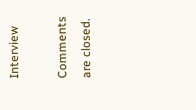Interview

Comments are closed.